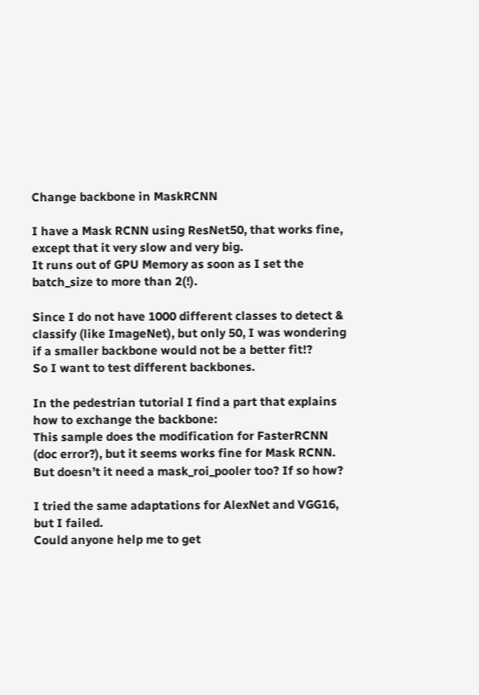Change backbone in MaskRCNN

I have a Mask RCNN using ResNet50, that works fine, except that it very slow and very big.
It runs out of GPU Memory as soon as I set the batch_size to more than 2(!).

Since I do not have 1000 different classes to detect & classify (like ImageNet), but only 50, I was wondering if a smaller backbone would not be a better fit!?
So I want to test different backbones.

In the pedestrian tutorial I find a part that explains how to exchange the backbone:
This sample does the modification for FasterRCNN (doc error?), but it seems works fine for Mask RCNN.
But doesn’t it need a mask_roi_pooler too? If so how?

I tried the same adaptations for AlexNet and VGG16, but I failed.
Could anyone help me to get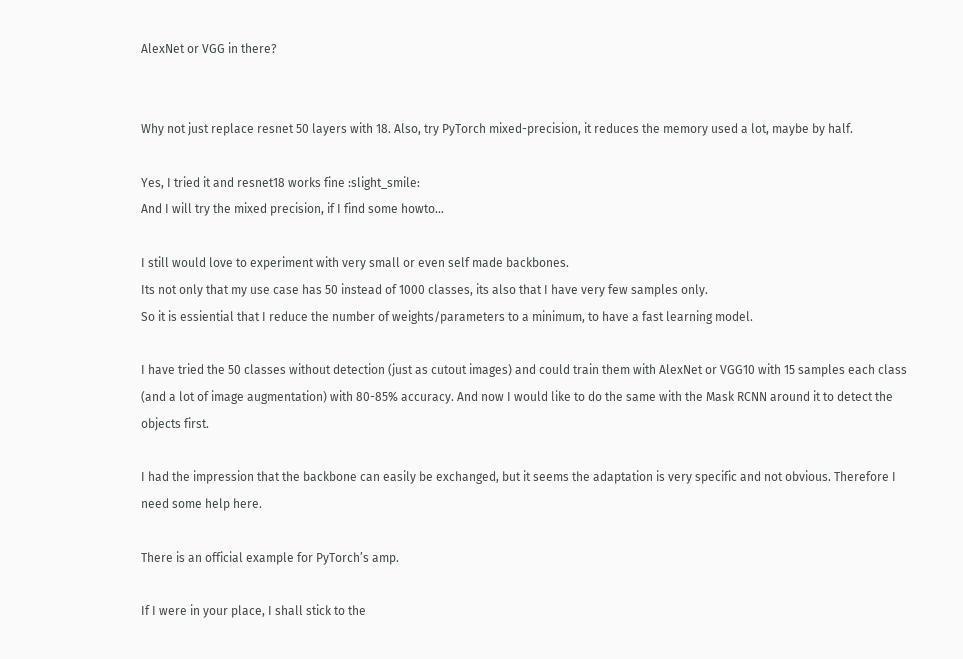AlexNet or VGG in there?


Why not just replace resnet 50 layers with 18. Also, try PyTorch mixed-precision, it reduces the memory used a lot, maybe by half.

Yes, I tried it and resnet18 works fine :slight_smile:
And I will try the mixed precision, if I find some howto…

I still would love to experiment with very small or even self made backbones.
Its not only that my use case has 50 instead of 1000 classes, its also that I have very few samples only.
So it is essiential that I reduce the number of weights/parameters to a minimum, to have a fast learning model.

I have tried the 50 classes without detection (just as cutout images) and could train them with AlexNet or VGG10 with 15 samples each class (and a lot of image augmentation) with 80-85% accuracy. And now I would like to do the same with the Mask RCNN around it to detect the objects first.

I had the impression that the backbone can easily be exchanged, but it seems the adaptation is very specific and not obvious. Therefore I need some help here.

There is an official example for PyTorch’s amp.

If I were in your place, I shall stick to the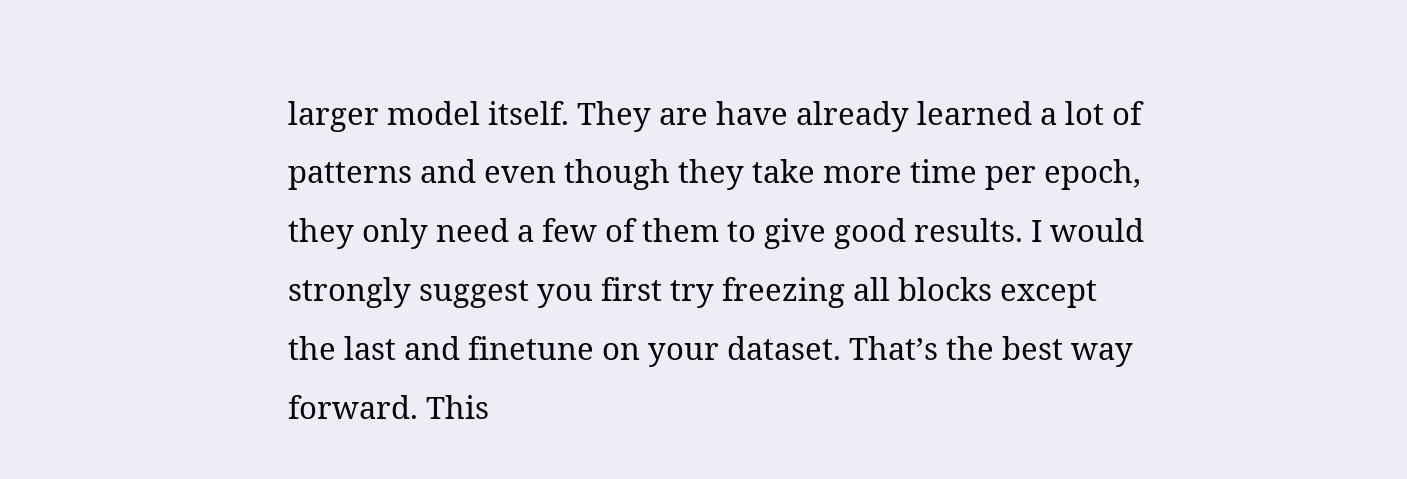larger model itself. They are have already learned a lot of patterns and even though they take more time per epoch, they only need a few of them to give good results. I would strongly suggest you first try freezing all blocks except the last and finetune on your dataset. That’s the best way forward. This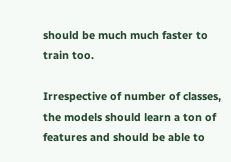should be much much faster to train too.

Irrespective of number of classes, the models should learn a ton of features and should be able to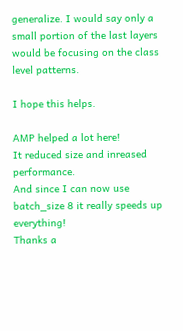generalize. I would say only a small portion of the last layers would be focusing on the class level patterns.

I hope this helps.

AMP helped a lot here!
It reduced size and inreased performance.
And since I can now use batch_size 8 it really speeds up everything!
Thanks a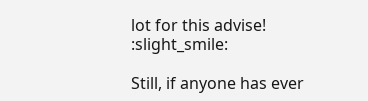lot for this advise! :slight_smile:

Still, if anyone has ever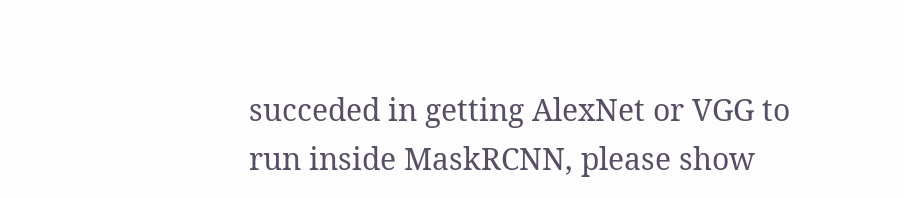succeded in getting AlexNet or VGG to run inside MaskRCNN, please show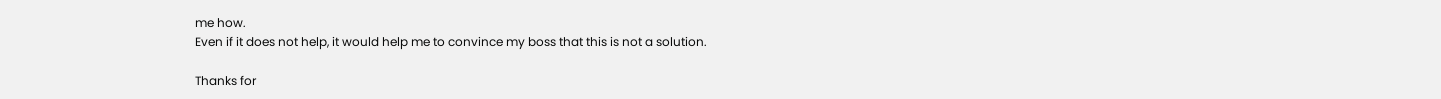me how.
Even if it does not help, it would help me to convince my boss that this is not a solution.

Thanks for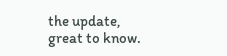the update, great to know.